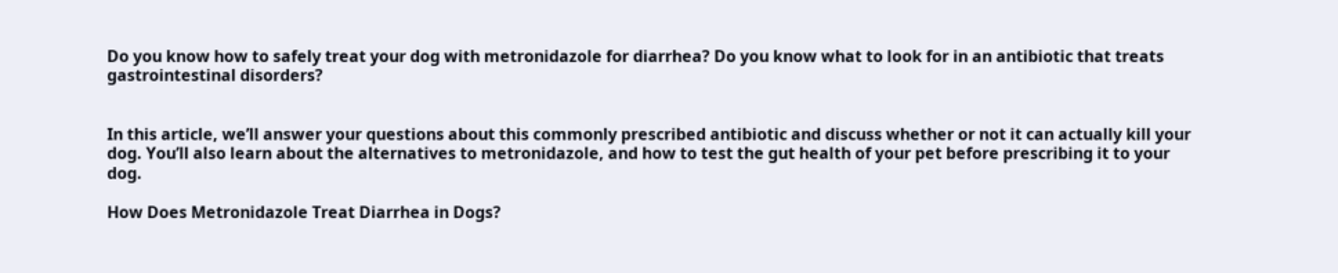Do you know how to safely treat your dog with metronidazole for diarrhea? Do you know what to look for in an antibiotic that treats gastrointestinal disorders?


In this article, we’ll answer your questions about this commonly prescribed antibiotic and discuss whether or not it can actually kill your dog. You’ll also learn about the alternatives to metronidazole, and how to test the gut health of your pet before prescribing it to your dog.

How Does Metronidazole Treat Diarrhea in Dogs?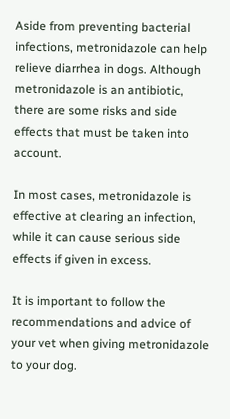Aside from preventing bacterial infections, metronidazole can help relieve diarrhea in dogs. Although metronidazole is an antibiotic, there are some risks and side effects that must be taken into account.

In most cases, metronidazole is effective at clearing an infection, while it can cause serious side effects if given in excess.

It is important to follow the recommendations and advice of your vet when giving metronidazole to your dog.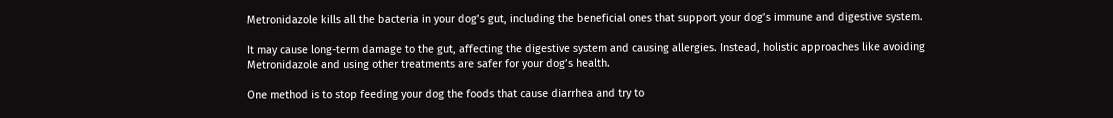Metronidazole kills all the bacteria in your dog’s gut, including the beneficial ones that support your dog’s immune and digestive system.

It may cause long-term damage to the gut, affecting the digestive system and causing allergies. Instead, holistic approaches like avoiding Metronidazole and using other treatments are safer for your dog’s health.

One method is to stop feeding your dog the foods that cause diarrhea and try to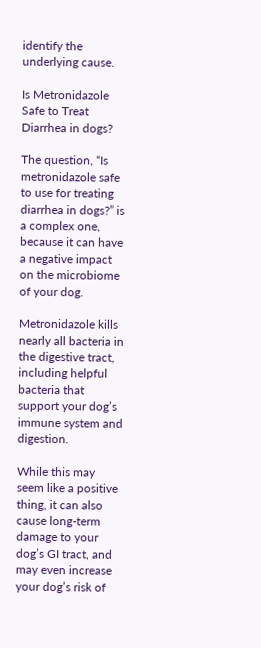identify the underlying cause.

Is Metronidazole Safe to Treat Diarrhea in dogs?

The question, “Is metronidazole safe to use for treating diarrhea in dogs?” is a complex one, because it can have a negative impact on the microbiome of your dog.

Metronidazole kills nearly all bacteria in the digestive tract, including helpful bacteria that support your dog’s immune system and digestion.

While this may seem like a positive thing, it can also cause long-term damage to your dog’s GI tract, and may even increase your dog’s risk of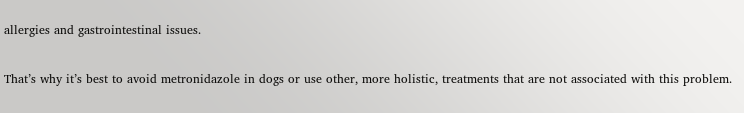allergies and gastrointestinal issues.

That’s why it’s best to avoid metronidazole in dogs or use other, more holistic, treatments that are not associated with this problem.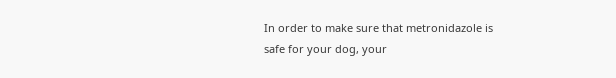In order to make sure that metronidazole is safe for your dog, your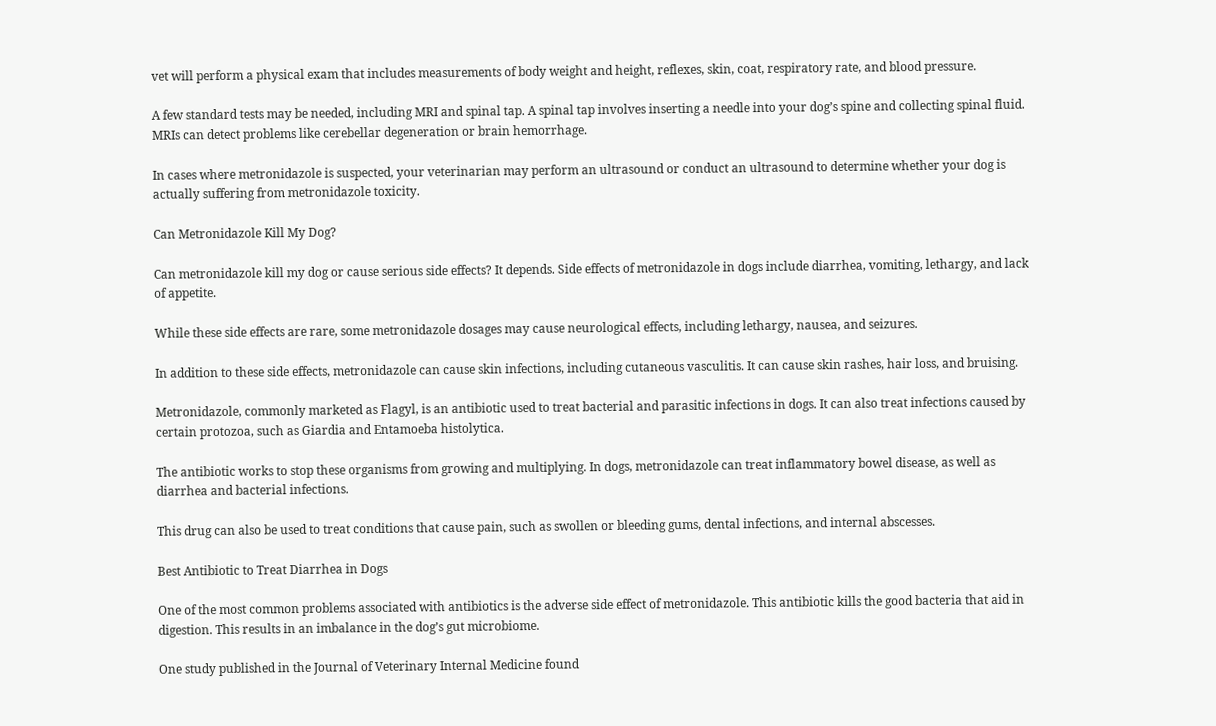vet will perform a physical exam that includes measurements of body weight and height, reflexes, skin, coat, respiratory rate, and blood pressure.

A few standard tests may be needed, including MRI and spinal tap. A spinal tap involves inserting a needle into your dog’s spine and collecting spinal fluid. MRIs can detect problems like cerebellar degeneration or brain hemorrhage.

In cases where metronidazole is suspected, your veterinarian may perform an ultrasound or conduct an ultrasound to determine whether your dog is actually suffering from metronidazole toxicity.

Can Metronidazole Kill My Dog?

Can metronidazole kill my dog or cause serious side effects? It depends. Side effects of metronidazole in dogs include diarrhea, vomiting, lethargy, and lack of appetite.

While these side effects are rare, some metronidazole dosages may cause neurological effects, including lethargy, nausea, and seizures.

In addition to these side effects, metronidazole can cause skin infections, including cutaneous vasculitis. It can cause skin rashes, hair loss, and bruising.

Metronidazole, commonly marketed as Flagyl, is an antibiotic used to treat bacterial and parasitic infections in dogs. It can also treat infections caused by certain protozoa, such as Giardia and Entamoeba histolytica.

The antibiotic works to stop these organisms from growing and multiplying. In dogs, metronidazole can treat inflammatory bowel disease, as well as diarrhea and bacterial infections.

This drug can also be used to treat conditions that cause pain, such as swollen or bleeding gums, dental infections, and internal abscesses.

Best Antibiotic to Treat Diarrhea in Dogs

One of the most common problems associated with antibiotics is the adverse side effect of metronidazole. This antibiotic kills the good bacteria that aid in digestion. This results in an imbalance in the dog’s gut microbiome.

One study published in the Journal of Veterinary Internal Medicine found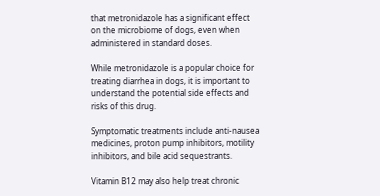that metronidazole has a significant effect on the microbiome of dogs, even when administered in standard doses.

While metronidazole is a popular choice for treating diarrhea in dogs, it is important to understand the potential side effects and risks of this drug.

Symptomatic treatments include anti-nausea medicines, proton pump inhibitors, motility inhibitors, and bile acid sequestrants.

Vitamin B12 may also help treat chronic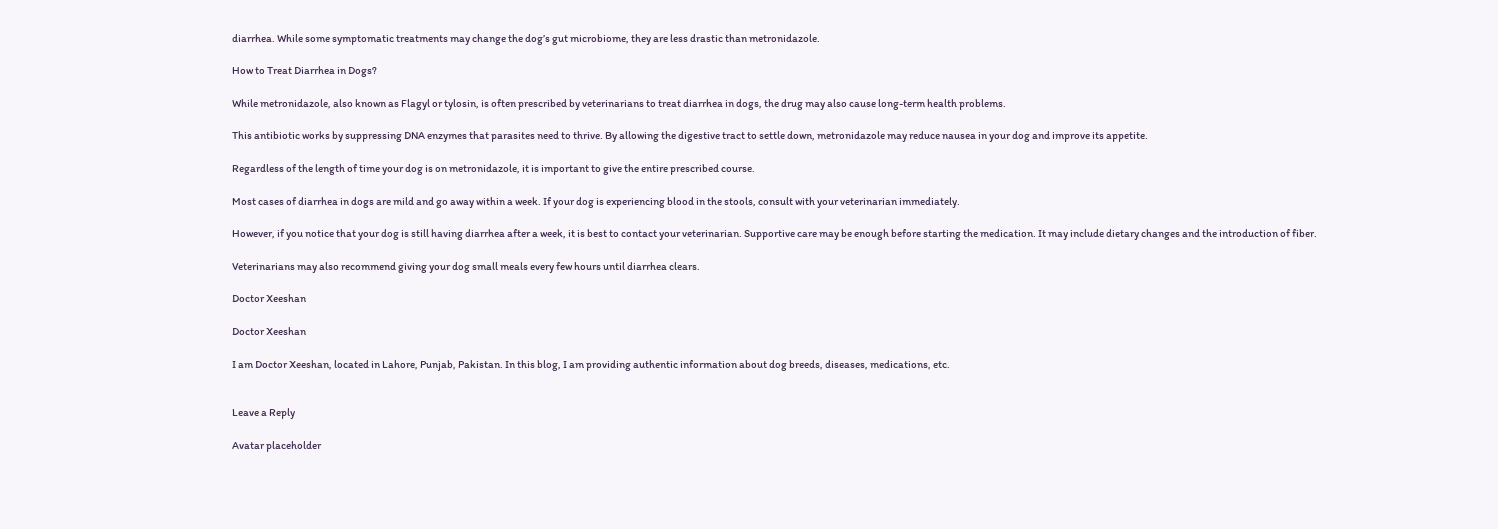diarrhea. While some symptomatic treatments may change the dog’s gut microbiome, they are less drastic than metronidazole.

How to Treat Diarrhea in Dogs?

While metronidazole, also known as Flagyl or tylosin, is often prescribed by veterinarians to treat diarrhea in dogs, the drug may also cause long-term health problems.

This antibiotic works by suppressing DNA enzymes that parasites need to thrive. By allowing the digestive tract to settle down, metronidazole may reduce nausea in your dog and improve its appetite.

Regardless of the length of time your dog is on metronidazole, it is important to give the entire prescribed course.

Most cases of diarrhea in dogs are mild and go away within a week. If your dog is experiencing blood in the stools, consult with your veterinarian immediately.

However, if you notice that your dog is still having diarrhea after a week, it is best to contact your veterinarian. Supportive care may be enough before starting the medication. It may include dietary changes and the introduction of fiber.

Veterinarians may also recommend giving your dog small meals every few hours until diarrhea clears.

Doctor Xeeshan

Doctor Xeeshan

I am Doctor Xeeshan, located in Lahore, Punjab, Pakistan. In this blog, I am providing authentic information about dog breeds, diseases, medications, etc.


Leave a Reply

Avatar placeholder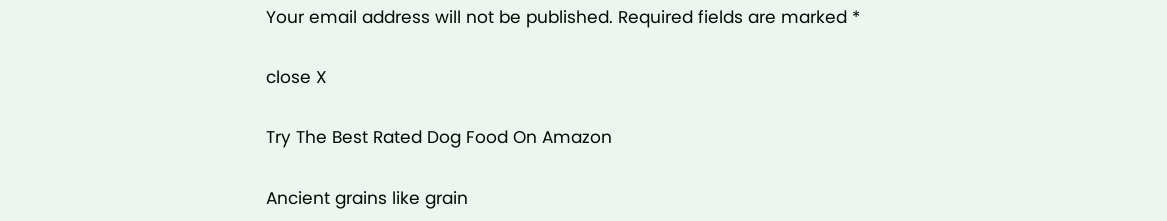Your email address will not be published. Required fields are marked *

close X

Try The Best Rated Dog Food On Amazon

Ancient grains like grain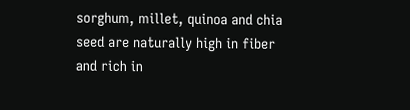sorghum, millet, quinoa and chia seed are naturally high in fiber and rich in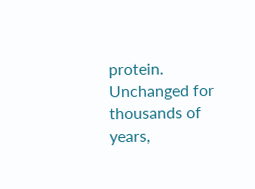protein. Unchanged for thousands of years,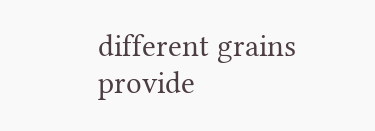different grains provide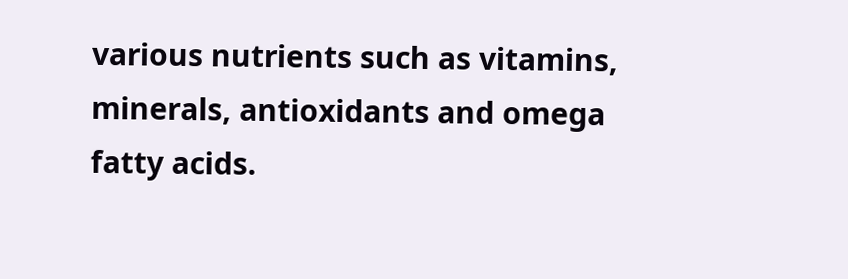various nutrients such as vitamins, minerals, antioxidants and omega fatty acids.